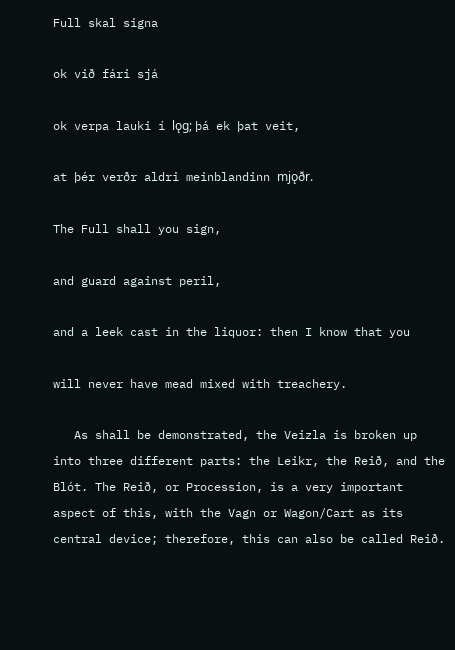Full skal signa

ok við fári sjá

ok verpa lauki í lǫg; þá ek þat veit,

at þér verðr aldri meinblandinn mjǫðr.

The Full shall you sign,

and guard against peril,

and a leek cast in the liquor: then I know that you

will never have mead mixed with treachery.

   As shall be demonstrated, the Veizla is broken up into three different parts: the Leikr, the Reið, and the Blót. The Reið, or Procession, is a very important aspect of this, with the Vagn or Wagon/Cart as its central device; therefore, this can also be called Reið.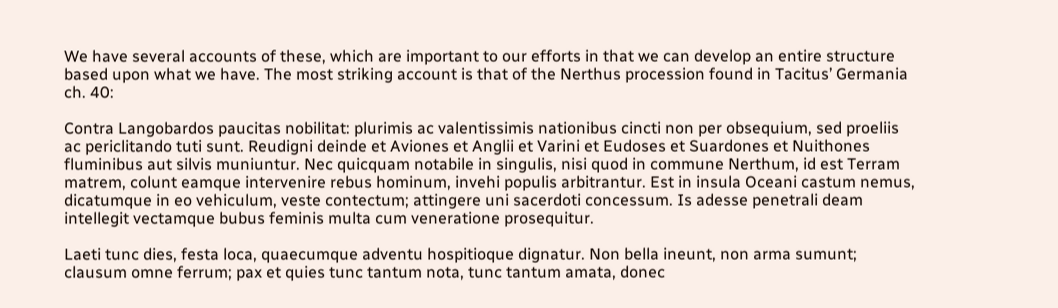We have several accounts of these, which are important to our efforts in that we can develop an entire structure based upon what we have. The most striking account is that of the Nerthus procession found in Tacitus’ Germania ch. 40:

Contra Langobardos paucitas nobilitat: plurimis ac valentissimis nationibus cincti non per obsequium, sed proeliis ac periclitando tuti sunt. Reudigni deinde et Aviones et Anglii et Varini et Eudoses et Suardones et Nuithones fluminibus aut silvis muniuntur. Nec quicquam notabile in singulis, nisi quod in commune Nerthum, id est Terram matrem, colunt eamque intervenire rebus hominum, invehi populis arbitrantur. Est in insula Oceani castum nemus, dicatumque in eo vehiculum, veste contectum; attingere uni sacerdoti concessum. Is adesse penetrali deam intellegit vectamque bubus feminis multa cum veneratione prosequitur.

Laeti tunc dies, festa loca, quaecumque adventu hospitioque dignatur. Non bella ineunt, non arma sumunt; clausum omne ferrum; pax et quies tunc tantum nota, tunc tantum amata, donec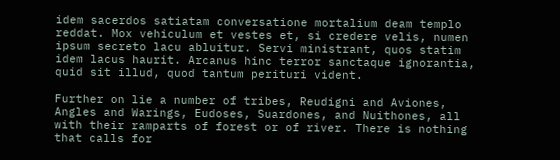idem sacerdos satiatam conversatione mortalium deam templo reddat. Mox vehiculum et vestes et, si credere velis, numen ipsum secreto lacu abluitur. Servi ministrant, quos statim idem lacus haurit. Arcanus hinc terror sanctaque ignorantia, quid sit illud, quod tantum perituri vident.

Further on lie a number of tribes, Reudigni and Aviones, Angles and Warings, Eudoses, Suardones, and Nuithones, all with their ramparts of forest or of river. There is nothing that calls for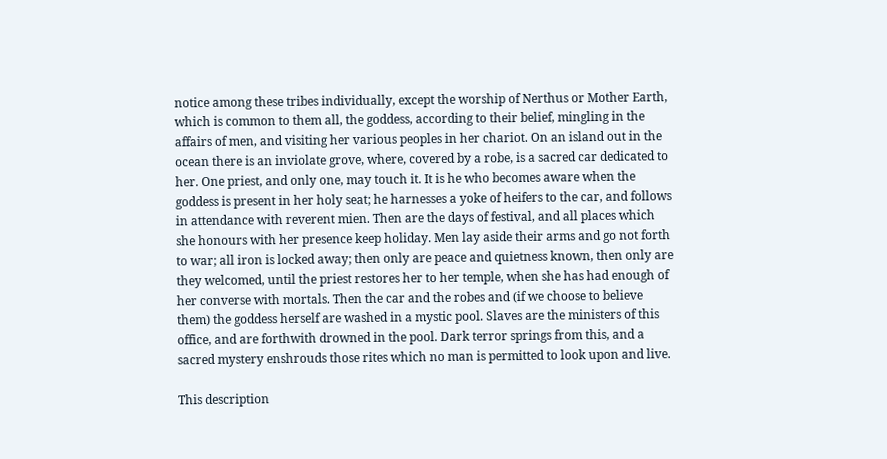notice among these tribes individually, except the worship of Nerthus or Mother Earth, which is common to them all, the goddess, according to their belief, mingling in the affairs of men, and visiting her various peoples in her chariot. On an island out in the ocean there is an inviolate grove, where, covered by a robe, is a sacred car dedicated to her. One priest, and only one, may touch it. It is he who becomes aware when the goddess is present in her holy seat; he harnesses a yoke of heifers to the car, and follows in attendance with reverent mien. Then are the days of festival, and all places which she honours with her presence keep holiday. Men lay aside their arms and go not forth to war; all iron is locked away; then only are peace and quietness known, then only are they welcomed, until the priest restores her to her temple, when she has had enough of her converse with mortals. Then the car and the robes and (if we choose to believe them) the goddess herself are washed in a mystic pool. Slaves are the ministers of this office, and are forthwith drowned in the pool. Dark terror springs from this, and a sacred mystery enshrouds those rites which no man is permitted to look upon and live.

This description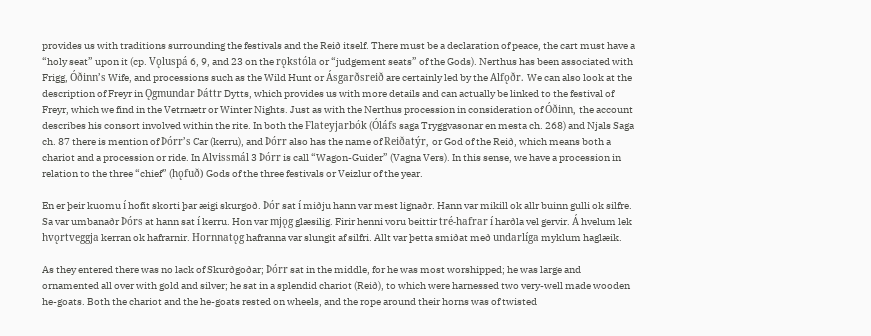provides us with traditions surrounding the festivals and the Reið itself. There must be a declaration of peace, the cart must have a “holy seat” upon it (cp. Vǫluspá 6, 9, and 23 on the rǫkstóla or “judgement seats” of the Gods). Nerthus has been associated with Frigg, Óðinn’s Wife, and processions such as the Wild Hunt or Ásgarðsreið are certainly led by the Alfǫðr. We can also look at the description of Freyr in Ǫgmundar Þáttr Dytts, which provides us with more details and can actually be linked to the festival of Freyr, which we find in the Vetrnætr or Winter Nights. Just as with the Nerthus procession in consideration of Óðinn, the account describes his consort involved within the rite. In both the Flateyjarbók (Óláfs saga Tryggvasonar en mesta ch. 268) and Njals Saga ch. 87 there is mention of Þórr’s Car (kerru), and Þórr also has the name of Reiðatýr, or God of the Reið, which means both a chariot and a procession or ride. In Alvissmál 3 Þórr is call “Wagon-Guider” (Vagna Vers). In this sense, we have a procession in relation to the three “chief” (hǫfuð) Gods of the three festivals or Veizlur of the year.

En er þeir kuomu í hofit skorti þar æigi skurgoð. Þór sat í miðju hann var mest lignaðr. Hann var mikill ok allr buinn gulli ok silfre. Sa var umbanaðr Þórs at hann sat í kerru. Hon var mjǫg glæsilig. Firir henni voru beittir tré-hafrar í harðla vel gervir. Á hvelum lek hvǫrtveggja kerran ok hafrarnir. Hornnatǫg hafranna var slungit af silfri. Allt var þetta smiðat með undarlíga myklum haglæik.

As they entered there was no lack of Skurðgoðar; Þórr sat in the middle, for he was most worshipped; he was large and ornamented all over with gold and silver; he sat in a splendid chariot (Reið), to which were harnessed two very-well made wooden he-goats. Both the chariot and the he-goats rested on wheels, and the rope around their horns was of twisted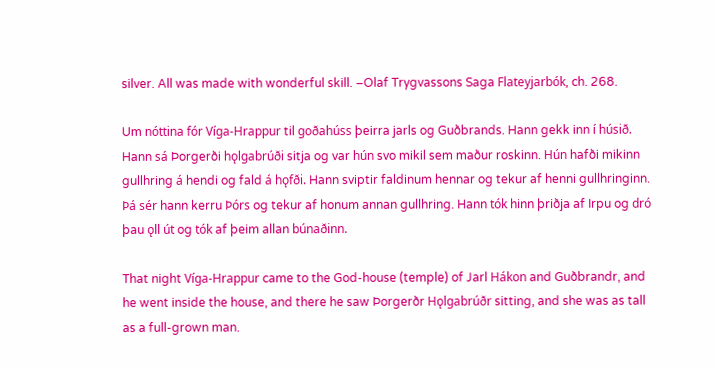silver. All was made with wonderful skill. –Olaf Trygvassons Saga Flateyjarbók, ch. 268.

Um nóttina fór Víga-Hrappur til goðahúss þeirra jarls og Guðbrands. Hann gekk inn í húsið. Hann sá Þorgerði hǫlgabrúði sitja og var hún svo mikil sem maður roskinn. Hún hafði mikinn gullhring á hendi og fald á hǫfði. Hann sviptir faldinum hennar og tekur af henni gullhringinn. Þá sér hann kerru Þórs og tekur af honum annan gullhring. Hann tók hinn þriðja af Irpu og dró þau ǫll út og tók af þeim allan búnaðinn.

That night Víga-Hrappur came to the God-house (temple) of Jarl Hákon and Guðbrandr, and he went inside the house, and there he saw Þorgerðr Hǫlgabrúðr sitting, and she was as tall as a full-grown man.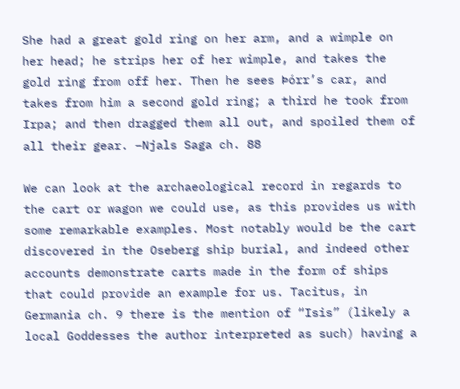She had a great gold ring on her arm, and a wimple on her head; he strips her of her wimple, and takes the gold ring from off her. Then he sees Þórr’s car, and takes from him a second gold ring; a third he took from Irpa; and then dragged them all out, and spoiled them of all their gear. –Njals Saga ch. 88

We can look at the archaeological record in regards to the cart or wagon we could use, as this provides us with some remarkable examples. Most notably would be the cart discovered in the Oseberg ship burial, and indeed other accounts demonstrate carts made in the form of ships that could provide an example for us. Tacitus, in Germania ch. 9 there is the mention of “Isis” (likely a local Goddesses the author interpreted as such) having a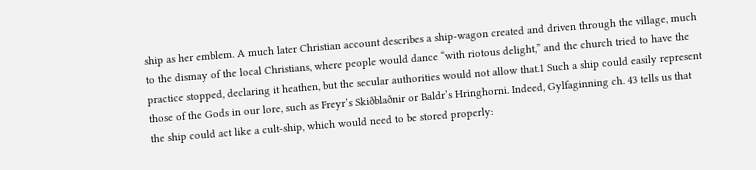ship as her emblem. A much later Christian account describes a ship-wagon created and driven through the village, much to the dismay of the local Christians, where people would dance “with riotous delight,” and the church tried to have the practice stopped, declaring it heathen, but the secular authorities would not allow that.1 Such a ship could easily represent those of the Gods in our lore, such as Freyr’s Skiðblaðnir or Baldr’s Hringhorni. Indeed, Gylfaginning ch. 43 tells us that the ship could act like a cult-ship, which would need to be stored properly: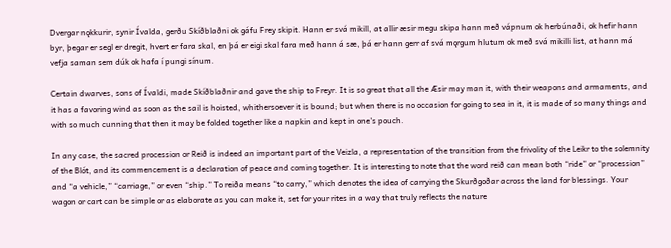Dvergar nǫkkurir, synir Ívalda, gerðu Skíðblaðni ok gáfu Frey skipit. Hann er svá mikill, at allir æsir megu skipa hann með vápnum ok herbúnaði, ok hefir hann byr, þegar er segl er dregit, hvert er fara skal, en þá er eigi skal fara með hann á sæ, þá er hann gerr af svá mǫrgum hlutum ok með svá mikilli list, at hann má vefja saman sem dúk ok hafa í pungi sínum.

Certain dwarves, sons of Ívaldi, made Skíðblaðnir and gave the ship to Freyr. It is so great that all the Æsir may man it, with their weapons and armaments, and it has a favoring wind as soon as the sail is hoisted, whithersoever it is bound; but when there is no occasion for going to sea in it, it is made of so many things and with so much cunning that then it may be folded together like a napkin and kept in one's pouch.

In any case, the sacred procession or Reið is indeed an important part of the Veizla, a representation of the transition from the frivolity of the Leikr to the solemnity of the Blót, and its commencement is a declaration of peace and coming together. It is interesting to note that the word reið can mean both “ride” or “procession” and “a vehicle,” “carriage,” or even “ship.” To reiða means “to carry,” which denotes the idea of carrying the Skurðgoðar across the land for blessings. Your wagon or cart can be simple or as elaborate as you can make it, set for your rites in a way that truly reflects the nature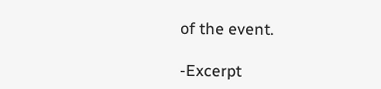of the event.

-Excerpt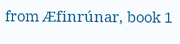from Æfinrúnar, book 1